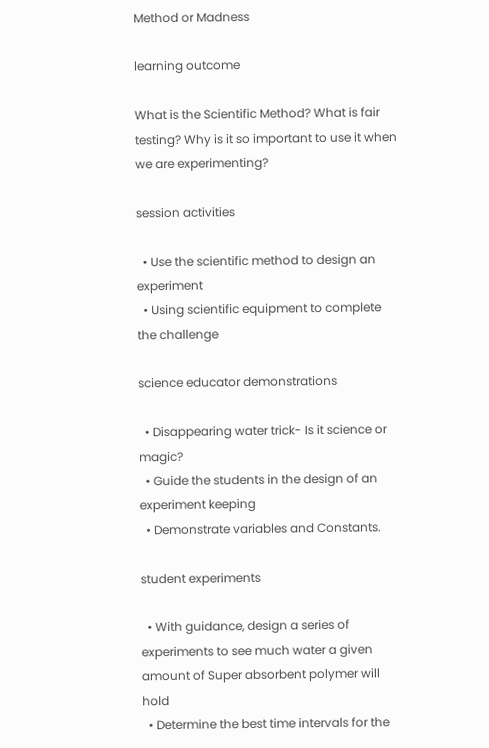Method or Madness

learning outcome

What is the Scientific Method? What is fair testing? Why is it so important to use it when we are experimenting?

session activities

  • Use the scientific method to design an experiment
  • Using scientific equipment to complete the challenge

science educator demonstrations

  • Disappearing water trick- Is it science or magic?
  • Guide the students in the design of an experiment keeping
  • Demonstrate variables and Constants.

student experiments

  • With guidance, design a series of experiments to see much water a given amount of Super absorbent polymer will hold
  • Determine the best time intervals for the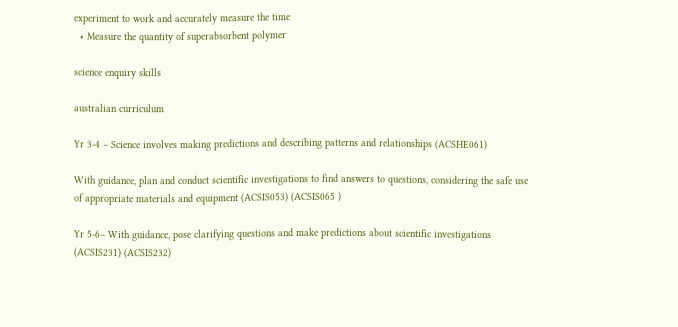experiment to work and accurately measure the time
  • Measure the quantity of superabsorbent polymer

science enquiry skills

australian curriculum

Yr 3-4 – Science involves making predictions and describing patterns and relationships (ACSHE061)

With guidance, plan and conduct scientific investigations to find answers to questions, considering the safe use of appropriate materials and equipment (ACSIS053) (ACSIS065 )

Yr 5-6– With guidance, pose clarifying questions and make predictions about scientific investigations (ACSIS231) (ACSIS232)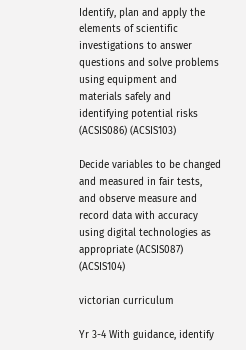Identify, plan and apply the elements of scientific investigations to answer questions and solve problems using equipment and materials safely and identifying potential risks (ACSIS086) (ACSIS103)

Decide variables to be changed and measured in fair tests, and observe measure and record data with accuracy using digital technologies as appropriate (ACSIS087) (ACSIS104)

victorian curriculum

Yr 3-4 With guidance, identify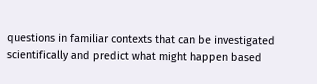questions in familiar contexts that can be investigated scientifically and predict what might happen based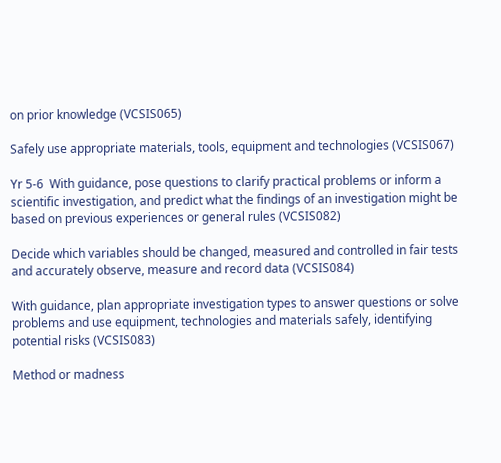on prior knowledge (VCSIS065)

Safely use appropriate materials, tools, equipment and technologies (VCSIS067)

Yr 5-6  With guidance, pose questions to clarify practical problems or inform a scientific investigation, and predict what the findings of an investigation might be based on previous experiences or general rules (VCSIS082)

Decide which variables should be changed, measured and controlled in fair tests and accurately observe, measure and record data (VCSIS084)

With guidance, plan appropriate investigation types to answer questions or solve problems and use equipment, technologies and materials safely, identifying potential risks (VCSIS083)

Method or madness